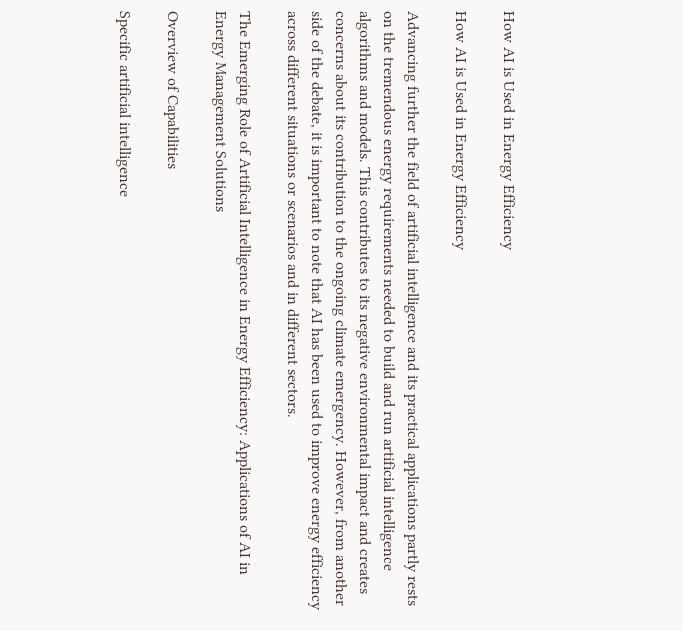How AI is Used in Energy Efficiency

How AI is Used in Energy Efficiency

Advancing further the field of artificial intelligence and its practical applications partly rests on the tremendous energy requirements needed to build and run artificial intelligence algorithms and models. This contributes to its negative environmental impact and creates concerns about its contribution to the ongoing climate emergency. However, from another side of the debate, it is important to note that AI has been used to improve energy efficiency across different situations or scenarios and in different sectors.

The Emerging Role of Artificial Intelligence in Energy Efficiency: Applications of AI in Energy Management Solutions

Overview of Capabilities

Specific artificial intelligence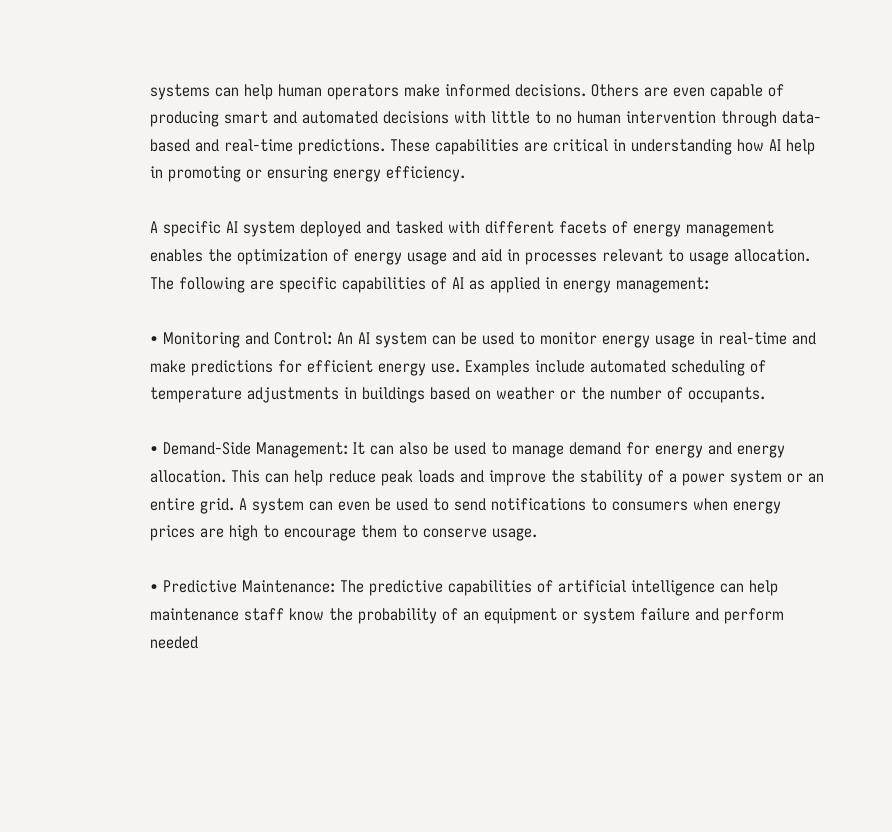systems can help human operators make informed decisions. Others are even capable of producing smart and automated decisions with little to no human intervention through data-based and real-time predictions. These capabilities are critical in understanding how AI help in promoting or ensuring energy efficiency.

A specific AI system deployed and tasked with different facets of energy management enables the optimization of energy usage and aid in processes relevant to usage allocation. The following are specific capabilities of AI as applied in energy management:

• Monitoring and Control: An AI system can be used to monitor energy usage in real-time and make predictions for efficient energy use. Examples include automated scheduling of temperature adjustments in buildings based on weather or the number of occupants.

• Demand-Side Management: It can also be used to manage demand for energy and energy allocation. This can help reduce peak loads and improve the stability of a power system or an entire grid. A system can even be used to send notifications to consumers when energy prices are high to encourage them to conserve usage.

• Predictive Maintenance: The predictive capabilities of artificial intelligence can help maintenance staff know the probability of an equipment or system failure and perform needed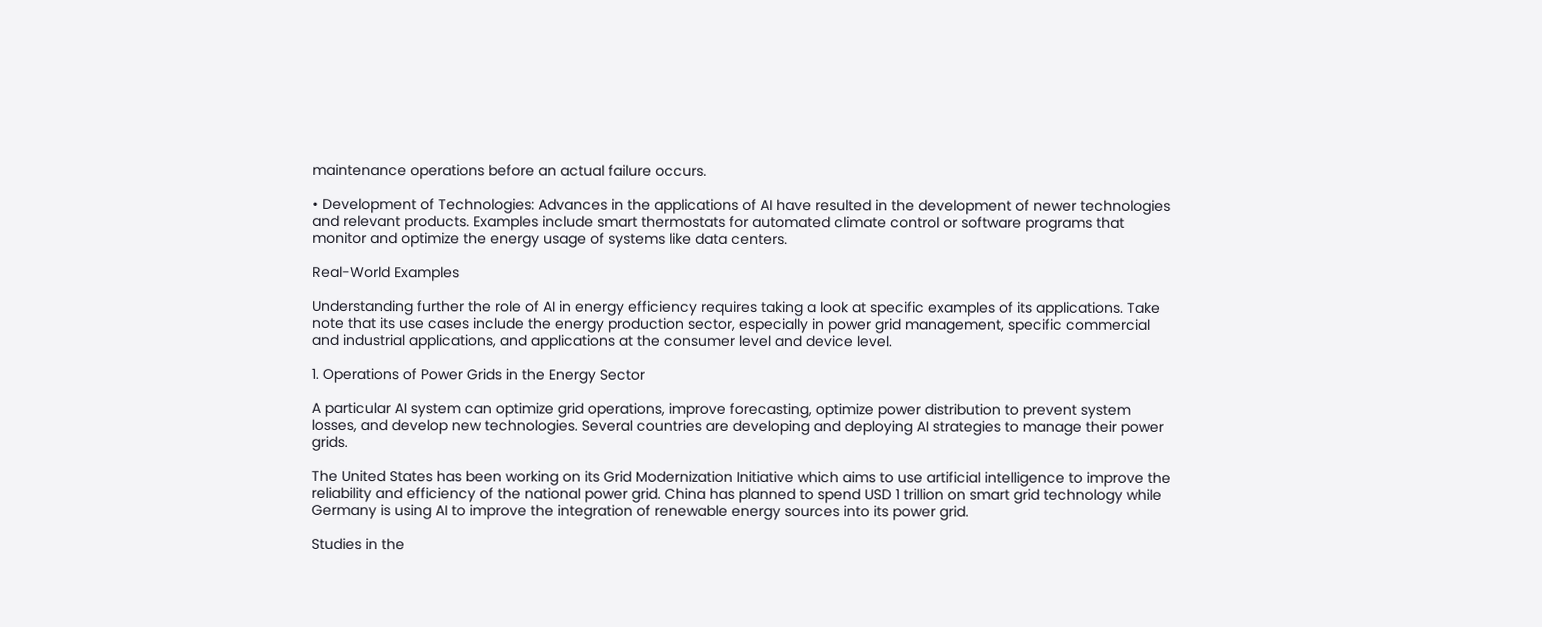maintenance operations before an actual failure occurs.

• Development of Technologies: Advances in the applications of AI have resulted in the development of newer technologies and relevant products. Examples include smart thermostats for automated climate control or software programs that monitor and optimize the energy usage of systems like data centers.

Real-World Examples

Understanding further the role of AI in energy efficiency requires taking a look at specific examples of its applications. Take note that its use cases include the energy production sector, especially in power grid management, specific commercial and industrial applications, and applications at the consumer level and device level.

1. Operations of Power Grids in the Energy Sector

A particular AI system can optimize grid operations, improve forecasting, optimize power distribution to prevent system losses, and develop new technologies. Several countries are developing and deploying AI strategies to manage their power grids.

The United States has been working on its Grid Modernization Initiative which aims to use artificial intelligence to improve the reliability and efficiency of the national power grid. China has planned to spend USD 1 trillion on smart grid technology while Germany is using AI to improve the integration of renewable energy sources into its power grid.

Studies in the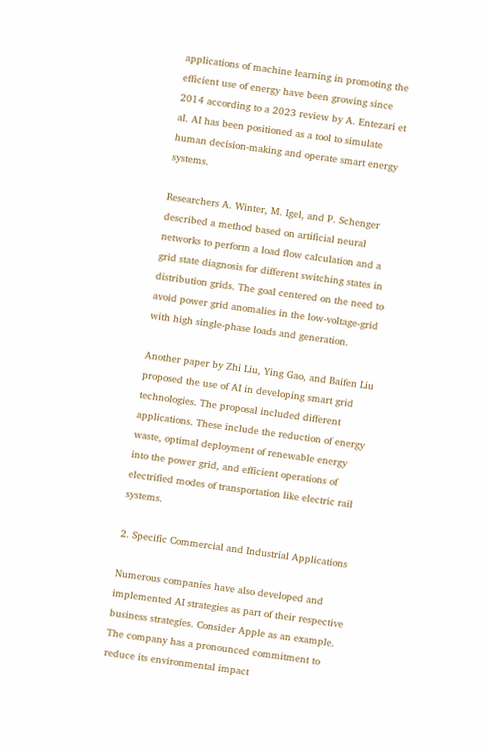applications of machine learning in promoting the efficient use of energy have been growing since 2014 according to a 2023 review by A. Entezari et al. AI has been positioned as a tool to simulate human decision-making and operate smart energy systems.

Researchers A. Winter, M. Igel, and P. Schenger described a method based on artificial neural networks to perform a load flow calculation and a grid state diagnosis for different switching states in distribution grids. The goal centered on the need to avoid power grid anomalies in the low-voltage-grid with high single-phase loads and generation.

Another paper by Zhi Liu, Ying Gao, and Baifen Liu proposed the use of AI in developing smart grid technologies. The proposal included different applications. These include the reduction of energy waste, optimal deployment of renewable energy into the power grid, and efficient operations of electrified modes of transportation like electric rail systems.

2. Specific Commercial and Industrial Applications

Numerous companies have also developed and implemented AI strategies as part of their respective business strategies. Consider Apple as an example. The company has a pronounced commitment to reduce its environmental impact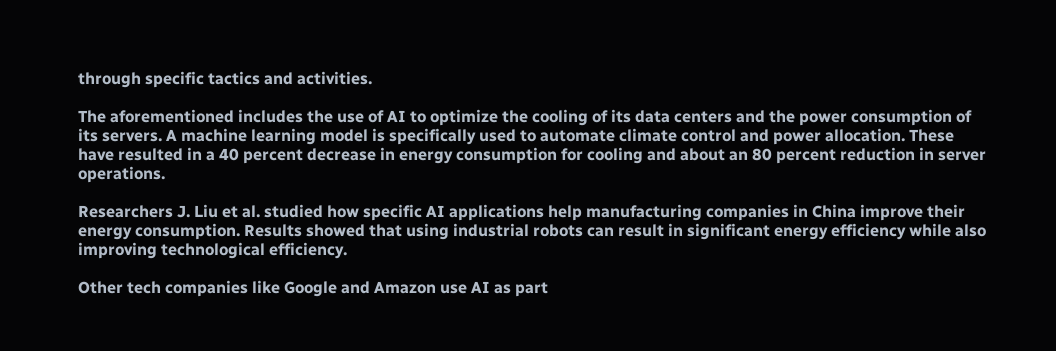through specific tactics and activities.

The aforementioned includes the use of AI to optimize the cooling of its data centers and the power consumption of its servers. A machine learning model is specifically used to automate climate control and power allocation. These have resulted in a 40 percent decrease in energy consumption for cooling and about an 80 percent reduction in server operations.

Researchers J. Liu et al. studied how specific AI applications help manufacturing companies in China improve their energy consumption. Results showed that using industrial robots can result in significant energy efficiency while also improving technological efficiency.

Other tech companies like Google and Amazon use AI as part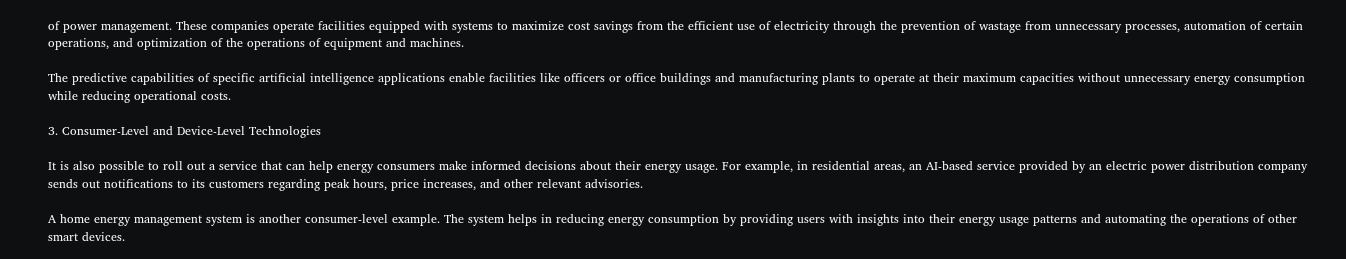of power management. These companies operate facilities equipped with systems to maximize cost savings from the efficient use of electricity through the prevention of wastage from unnecessary processes, automation of certain operations, and optimization of the operations of equipment and machines.

The predictive capabilities of specific artificial intelligence applications enable facilities like officers or office buildings and manufacturing plants to operate at their maximum capacities without unnecessary energy consumption while reducing operational costs.

3. Consumer-Level and Device-Level Technologies

It is also possible to roll out a service that can help energy consumers make informed decisions about their energy usage. For example, in residential areas, an AI-based service provided by an electric power distribution company sends out notifications to its customers regarding peak hours, price increases, and other relevant advisories.

A home energy management system is another consumer-level example. The system helps in reducing energy consumption by providing users with insights into their energy usage patterns and automating the operations of other smart devices.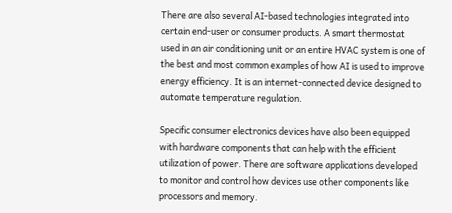There are also several AI-based technologies integrated into certain end-user or consumer products. A smart thermostat used in an air conditioning unit or an entire HVAC system is one of the best and most common examples of how AI is used to improve energy efficiency. It is an internet-connected device designed to automate temperature regulation.

Specific consumer electronics devices have also been equipped with hardware components that can help with the efficient utilization of power. There are software applications developed to monitor and control how devices use other components like processors and memory.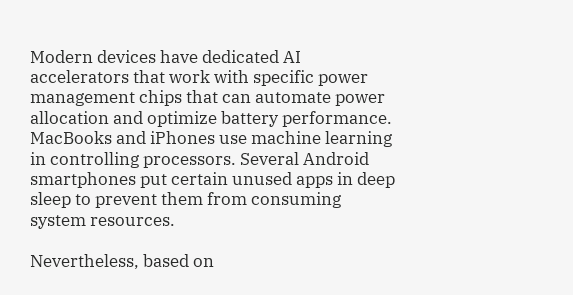Modern devices have dedicated AI accelerators that work with specific power management chips that can automate power allocation and optimize battery performance. MacBooks and iPhones use machine learning in controlling processors. Several Android smartphones put certain unused apps in deep sleep to prevent them from consuming system resources.

Nevertheless, based on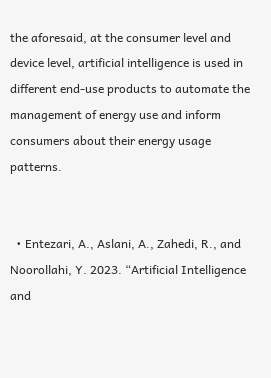the aforesaid, at the consumer level and device level, artificial intelligence is used in different end-use products to automate the management of energy use and inform consumers about their energy usage patterns.


  • Entezari, A., Aslani, A., Zahedi, R., and Noorollahi, Y. 2023. “Artificial Intelligence and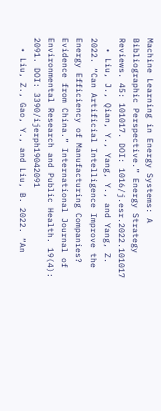Machine Learning in Energy Systems: A Bibliographic Perspective.” Energy Strategy Reviews. 45: 101017. DOI: 1016/j.esr.2022.101017
  • Liu, J., Qian, Y., Yang, Y., and Yang, Z. 2022. “Can Artificial Intelligence Improve the Energy Efficiency of Manufacturing Companies? Evidence from China.” International Journal of Environmental Research and Public Health. 19(4): 2091. DOI: 3390/ijerph19042091
  • Liu, Z., Gao, Y., and Liu, B. 2022. “An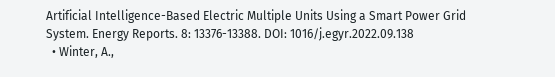Artificial Intelligence-Based Electric Multiple Units Using a Smart Power Grid System. Energy Reports. 8: 13376-13388. DOI: 1016/j.egyr.2022.09.138
  • Winter, A.,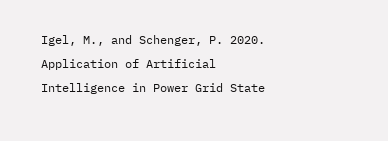Igel, M., and Schenger, P. 2020. Application of Artificial Intelligence in Power Grid State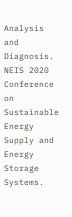Analysis and Diagnosis. NEIS 2020 Conference on Sustainable Energy Supply and Energy Storage Systems.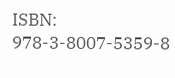ISBN: 978-3-8007-5359-8